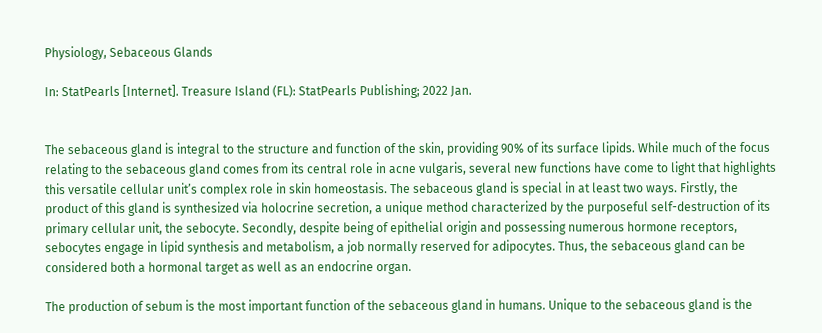Physiology, Sebaceous Glands

In: StatPearls [Internet]. Treasure Island (FL): StatPearls Publishing; 2022 Jan.


The sebaceous gland is integral to the structure and function of the skin, providing 90% of its surface lipids. While much of the focus relating to the sebaceous gland comes from its central role in acne vulgaris, several new functions have come to light that highlights this versatile cellular unit’s complex role in skin homeostasis. The sebaceous gland is special in at least two ways. Firstly, the product of this gland is synthesized via holocrine secretion, a unique method characterized by the purposeful self-destruction of its primary cellular unit, the sebocyte. Secondly, despite being of epithelial origin and possessing numerous hormone receptors, sebocytes engage in lipid synthesis and metabolism, a job normally reserved for adipocytes. Thus, the sebaceous gland can be considered both a hormonal target as well as an endocrine organ.

The production of sebum is the most important function of the sebaceous gland in humans. Unique to the sebaceous gland is the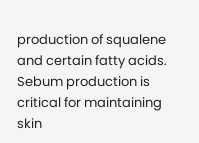production of squalene and certain fatty acids. Sebum production is critical for maintaining skin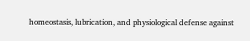homeostasis, lubrication, and physiological defense against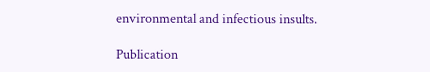environmental and infectious insults.

Publication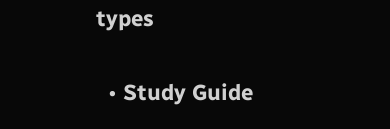types

  • Study Guide